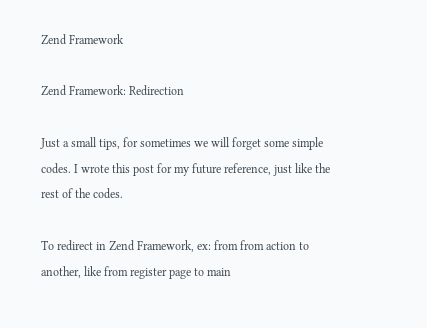Zend Framework

Zend Framework: Redirection

Just a small tips, for sometimes we will forget some simple codes. I wrote this post for my future reference, just like the rest of the codes.

To redirect in Zend Framework, ex: from from action to another, like from register page to main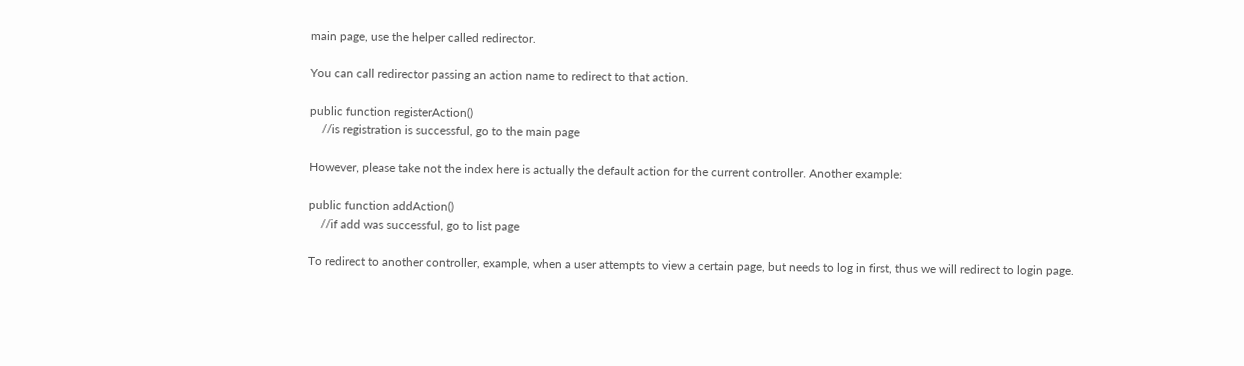main page, use the helper called redirector.

You can call redirector passing an action name to redirect to that action.

public function registerAction()
    //is registration is successful, go to the main page

However, please take not the index here is actually the default action for the current controller. Another example:

public function addAction()
    //if add was successful, go to list page

To redirect to another controller, example, when a user attempts to view a certain page, but needs to log in first, thus we will redirect to login page.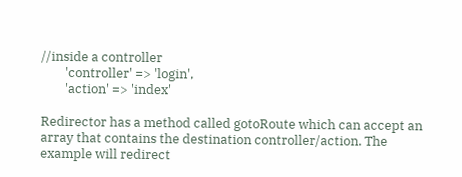//inside a controller
        'controller' => 'login',
        'action' => 'index'

Redirector has a method called gotoRoute which can accept an array that contains the destination controller/action. The example will redirect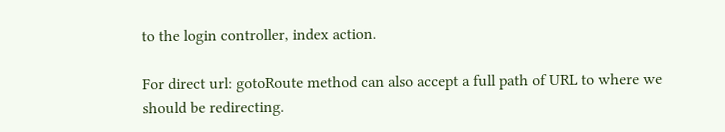to the login controller, index action.

For direct url: gotoRoute method can also accept a full path of URL to where we should be redirecting.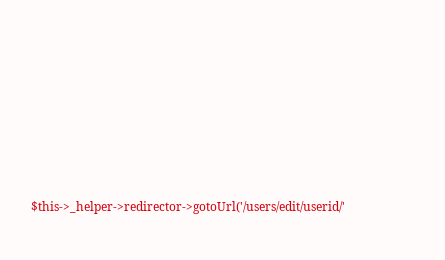$this->_helper->redirector->gotoUrl('/users/edit/userid/'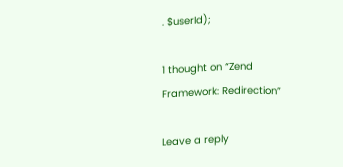. $userId);

1 thought on “Zend Framework: Redirection”

Leave a reply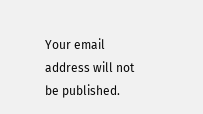Your email address will not be published.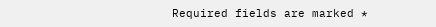Required fields are marked *